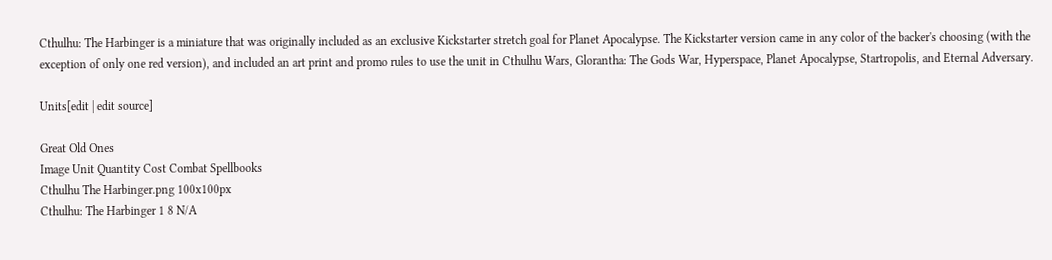Cthulhu: The Harbinger is a miniature that was originally included as an exclusive Kickstarter stretch goal for Planet Apocalypse. The Kickstarter version came in any color of the backer's choosing (with the exception of only one red version), and included an art print and promo rules to use the unit in Cthulhu Wars, Glorantha: The Gods War, Hyperspace, Planet Apocalypse, Startropolis, and Eternal Adversary.

Units[edit | edit source]

Great Old Ones
Image Unit Quantity Cost Combat Spellbooks
Cthulhu The Harbinger.png 100x100px
Cthulhu: The Harbinger 1 8 N/A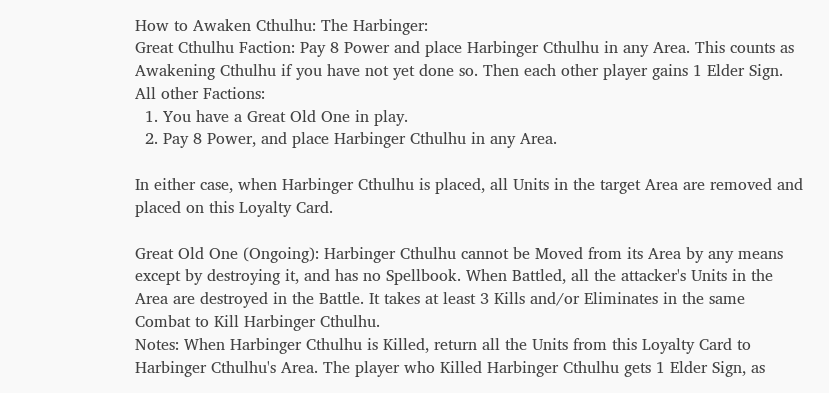How to Awaken Cthulhu: The Harbinger:
Great Cthulhu Faction: Pay 8 Power and place Harbinger Cthulhu in any Area. This counts as Awakening Cthulhu if you have not yet done so. Then each other player gains 1 Elder Sign.
All other Factions:
  1. You have a Great Old One in play.
  2. Pay 8 Power, and place Harbinger Cthulhu in any Area.

In either case, when Harbinger Cthulhu is placed, all Units in the target Area are removed and placed on this Loyalty Card.

Great Old One (Ongoing): Harbinger Cthulhu cannot be Moved from its Area by any means except by destroying it, and has no Spellbook. When Battled, all the attacker's Units in the Area are destroyed in the Battle. It takes at least 3 Kills and/or Eliminates in the same Combat to Kill Harbinger Cthulhu.
Notes: When Harbinger Cthulhu is Killed, return all the Units from this Loyalty Card to Harbinger Cthulhu's Area. The player who Killed Harbinger Cthulhu gets 1 Elder Sign, as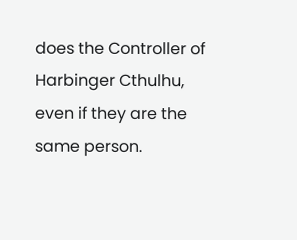does the Controller of Harbinger Cthulhu, even if they are the same person.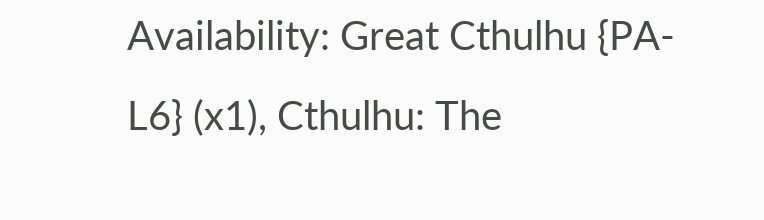Availability: Great Cthulhu {PA-L6} (x1), Cthulhu: The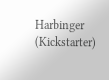Harbinger (Kickstarter)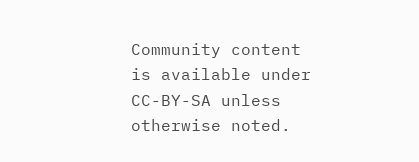Community content is available under CC-BY-SA unless otherwise noted.